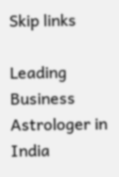Skip links

Leading Business Astrologer in India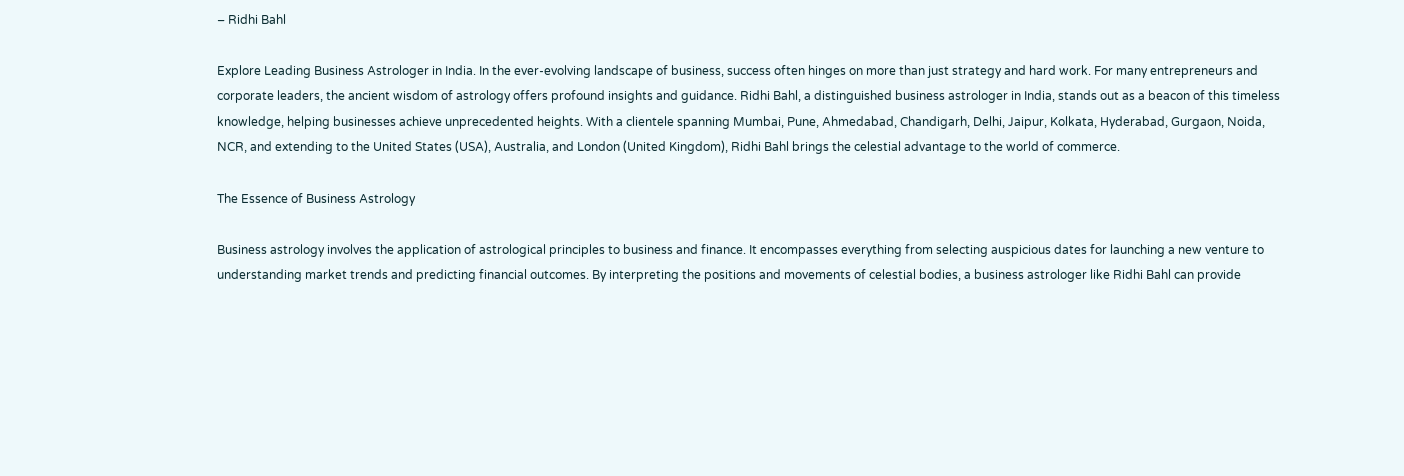– Ridhi Bahl

Explore Leading Business Astrologer in India. In the ever-evolving landscape of business, success often hinges on more than just strategy and hard work. For many entrepreneurs and corporate leaders, the ancient wisdom of astrology offers profound insights and guidance. Ridhi Bahl, a distinguished business astrologer in India, stands out as a beacon of this timeless knowledge, helping businesses achieve unprecedented heights. With a clientele spanning Mumbai, Pune, Ahmedabad, Chandigarh, Delhi, Jaipur, Kolkata, Hyderabad, Gurgaon, Noida, NCR, and extending to the United States (USA), Australia, and London (United Kingdom), Ridhi Bahl brings the celestial advantage to the world of commerce.

The Essence of Business Astrology

Business astrology involves the application of astrological principles to business and finance. It encompasses everything from selecting auspicious dates for launching a new venture to understanding market trends and predicting financial outcomes. By interpreting the positions and movements of celestial bodies, a business astrologer like Ridhi Bahl can provide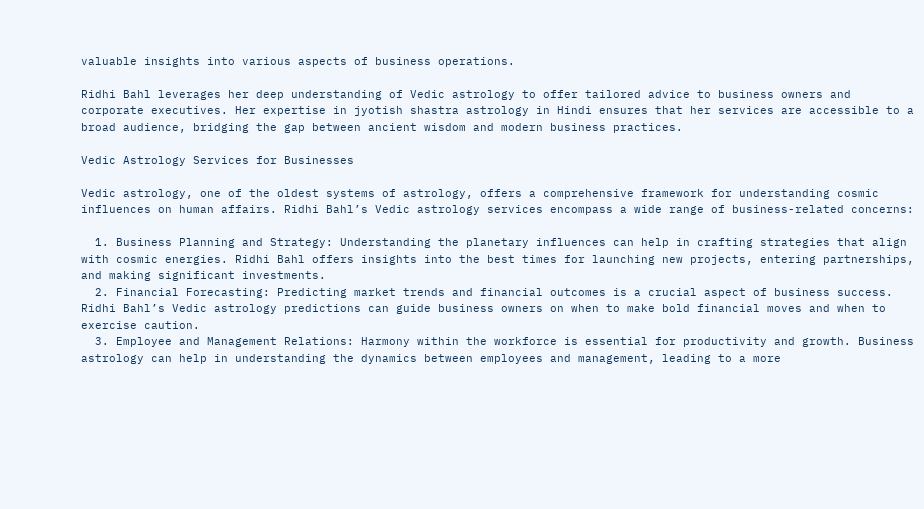valuable insights into various aspects of business operations.

Ridhi Bahl leverages her deep understanding of Vedic astrology to offer tailored advice to business owners and corporate executives. Her expertise in jyotish shastra astrology in Hindi ensures that her services are accessible to a broad audience, bridging the gap between ancient wisdom and modern business practices.

Vedic Astrology Services for Businesses

Vedic astrology, one of the oldest systems of astrology, offers a comprehensive framework for understanding cosmic influences on human affairs. Ridhi Bahl’s Vedic astrology services encompass a wide range of business-related concerns:

  1. Business Planning and Strategy: Understanding the planetary influences can help in crafting strategies that align with cosmic energies. Ridhi Bahl offers insights into the best times for launching new projects, entering partnerships, and making significant investments.
  2. Financial Forecasting: Predicting market trends and financial outcomes is a crucial aspect of business success. Ridhi Bahl’s Vedic astrology predictions can guide business owners on when to make bold financial moves and when to exercise caution.
  3. Employee and Management Relations: Harmony within the workforce is essential for productivity and growth. Business astrology can help in understanding the dynamics between employees and management, leading to a more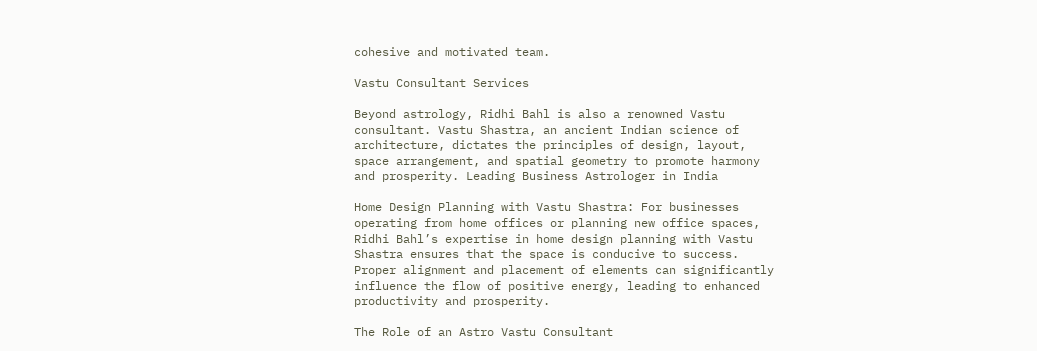cohesive and motivated team.

Vastu Consultant Services

Beyond astrology, Ridhi Bahl is also a renowned Vastu consultant. Vastu Shastra, an ancient Indian science of architecture, dictates the principles of design, layout, space arrangement, and spatial geometry to promote harmony and prosperity. Leading Business Astrologer in India

Home Design Planning with Vastu Shastra: For businesses operating from home offices or planning new office spaces, Ridhi Bahl’s expertise in home design planning with Vastu Shastra ensures that the space is conducive to success. Proper alignment and placement of elements can significantly influence the flow of positive energy, leading to enhanced productivity and prosperity.

The Role of an Astro Vastu Consultant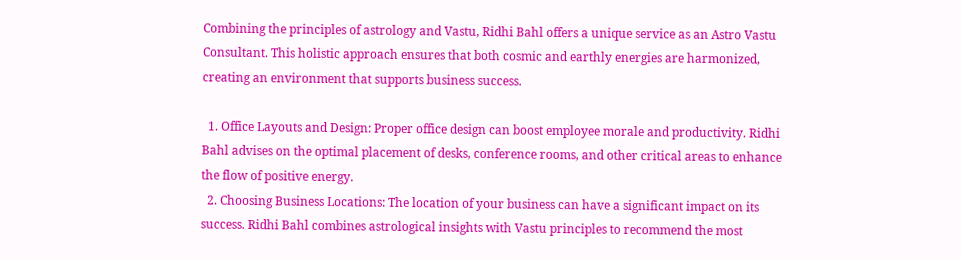Combining the principles of astrology and Vastu, Ridhi Bahl offers a unique service as an Astro Vastu Consultant. This holistic approach ensures that both cosmic and earthly energies are harmonized, creating an environment that supports business success.

  1. Office Layouts and Design: Proper office design can boost employee morale and productivity. Ridhi Bahl advises on the optimal placement of desks, conference rooms, and other critical areas to enhance the flow of positive energy.
  2. Choosing Business Locations: The location of your business can have a significant impact on its success. Ridhi Bahl combines astrological insights with Vastu principles to recommend the most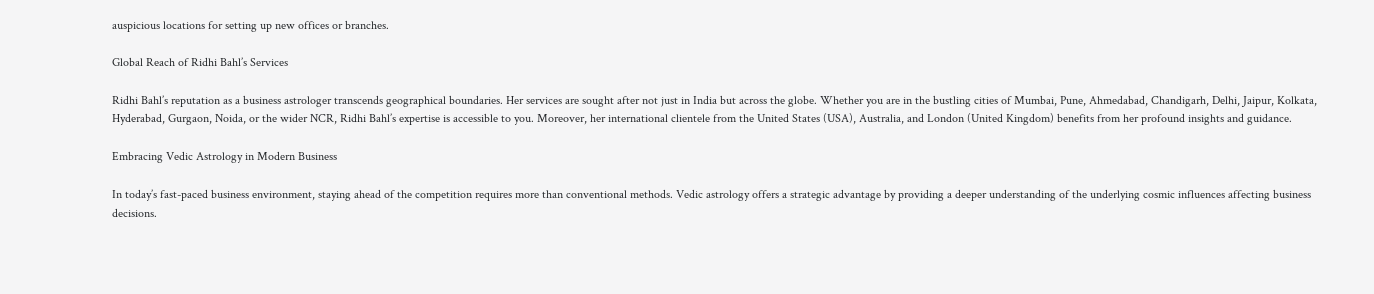auspicious locations for setting up new offices or branches.

Global Reach of Ridhi Bahl’s Services

Ridhi Bahl’s reputation as a business astrologer transcends geographical boundaries. Her services are sought after not just in India but across the globe. Whether you are in the bustling cities of Mumbai, Pune, Ahmedabad, Chandigarh, Delhi, Jaipur, Kolkata, Hyderabad, Gurgaon, Noida, or the wider NCR, Ridhi Bahl’s expertise is accessible to you. Moreover, her international clientele from the United States (USA), Australia, and London (United Kingdom) benefits from her profound insights and guidance.

Embracing Vedic Astrology in Modern Business

In today’s fast-paced business environment, staying ahead of the competition requires more than conventional methods. Vedic astrology offers a strategic advantage by providing a deeper understanding of the underlying cosmic influences affecting business decisions.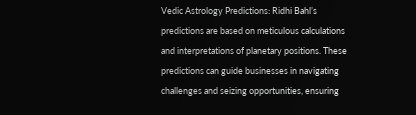Vedic Astrology Predictions: Ridhi Bahl’s predictions are based on meticulous calculations and interpretations of planetary positions. These predictions can guide businesses in navigating challenges and seizing opportunities, ensuring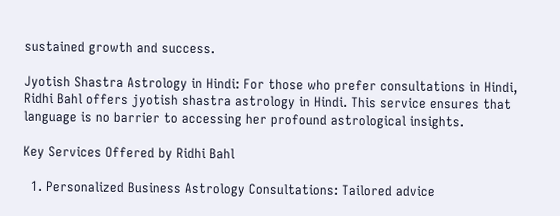sustained growth and success.

Jyotish Shastra Astrology in Hindi: For those who prefer consultations in Hindi, Ridhi Bahl offers jyotish shastra astrology in Hindi. This service ensures that language is no barrier to accessing her profound astrological insights.

Key Services Offered by Ridhi Bahl

  1. Personalized Business Astrology Consultations: Tailored advice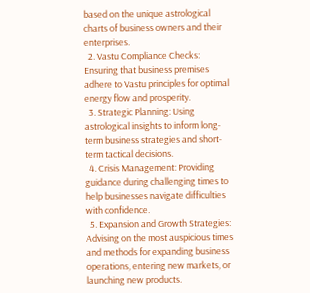based on the unique astrological charts of business owners and their enterprises.
  2. Vastu Compliance Checks: Ensuring that business premises adhere to Vastu principles for optimal energy flow and prosperity.
  3. Strategic Planning: Using astrological insights to inform long-term business strategies and short-term tactical decisions.
  4. Crisis Management: Providing guidance during challenging times to help businesses navigate difficulties with confidence.
  5. Expansion and Growth Strategies: Advising on the most auspicious times and methods for expanding business operations, entering new markets, or launching new products.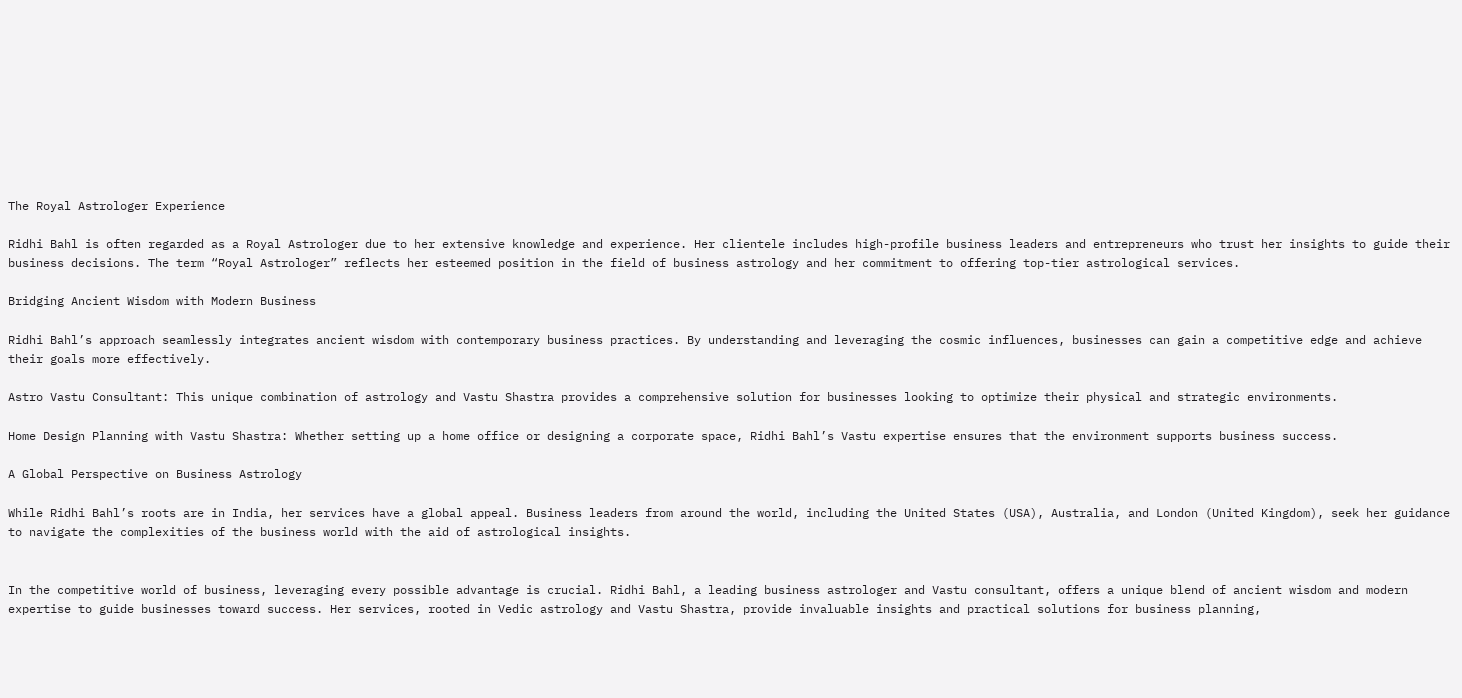The Royal Astrologer Experience

Ridhi Bahl is often regarded as a Royal Astrologer due to her extensive knowledge and experience. Her clientele includes high-profile business leaders and entrepreneurs who trust her insights to guide their business decisions. The term “Royal Astrologer” reflects her esteemed position in the field of business astrology and her commitment to offering top-tier astrological services.

Bridging Ancient Wisdom with Modern Business

Ridhi Bahl’s approach seamlessly integrates ancient wisdom with contemporary business practices. By understanding and leveraging the cosmic influences, businesses can gain a competitive edge and achieve their goals more effectively.

Astro Vastu Consultant: This unique combination of astrology and Vastu Shastra provides a comprehensive solution for businesses looking to optimize their physical and strategic environments.

Home Design Planning with Vastu Shastra: Whether setting up a home office or designing a corporate space, Ridhi Bahl’s Vastu expertise ensures that the environment supports business success.

A Global Perspective on Business Astrology

While Ridhi Bahl’s roots are in India, her services have a global appeal. Business leaders from around the world, including the United States (USA), Australia, and London (United Kingdom), seek her guidance to navigate the complexities of the business world with the aid of astrological insights.


In the competitive world of business, leveraging every possible advantage is crucial. Ridhi Bahl, a leading business astrologer and Vastu consultant, offers a unique blend of ancient wisdom and modern expertise to guide businesses toward success. Her services, rooted in Vedic astrology and Vastu Shastra, provide invaluable insights and practical solutions for business planning,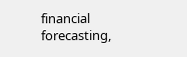financial forecasting,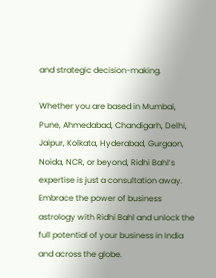and strategic decision-making.

Whether you are based in Mumbai, Pune, Ahmedabad, Chandigarh, Delhi, Jaipur, Kolkata, Hyderabad, Gurgaon, Noida, NCR, or beyond, Ridhi Bahl’s expertise is just a consultation away. Embrace the power of business astrology with Ridhi Bahl and unlock the full potential of your business in India and across the globe.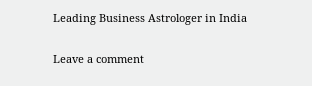Leading Business Astrologer in India

Leave a comment